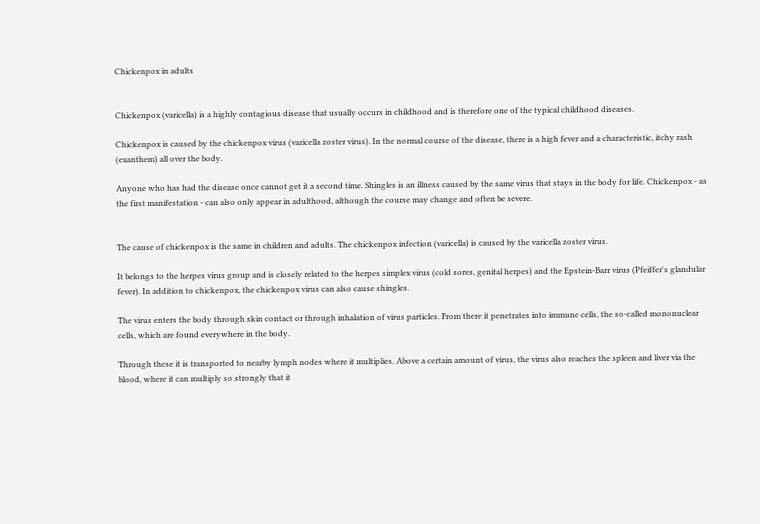Chickenpox in adults


Chickenpox (varicella) is a highly contagious disease that usually occurs in childhood and is therefore one of the typical childhood diseases.

Chickenpox is caused by the chickenpox virus (varicella zoster virus). In the normal course of the disease, there is a high fever and a characteristic, itchy rash (exanthem) all over the body.

Anyone who has had the disease once cannot get it a second time. Shingles is an illness caused by the same virus that stays in the body for life. Chickenpox - as the first manifestation - can also only appear in adulthood, although the course may change and often be severe.


The cause of chickenpox is the same in children and adults. The chickenpox infection (varicella) is caused by the varicella zoster virus.

It belongs to the herpes virus group and is closely related to the herpes simplex virus (cold sores, genital herpes) and the Epstein-Barr virus (Pfeiffer's glandular fever). In addition to chickenpox, the chickenpox virus can also cause shingles.

The virus enters the body through skin contact or through inhalation of virus particles. From there it penetrates into immune cells, the so-called mononuclear cells, which are found everywhere in the body.

Through these it is transported to nearby lymph nodes where it multiplies. Above a certain amount of virus, the virus also reaches the spleen and liver via the blood, where it can multiply so strongly that it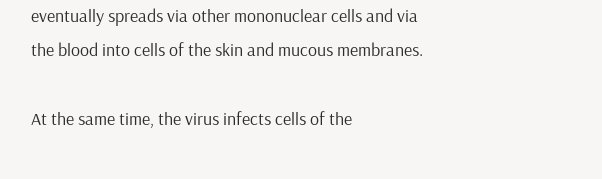eventually spreads via other mononuclear cells and via the blood into cells of the skin and mucous membranes.

At the same time, the virus infects cells of the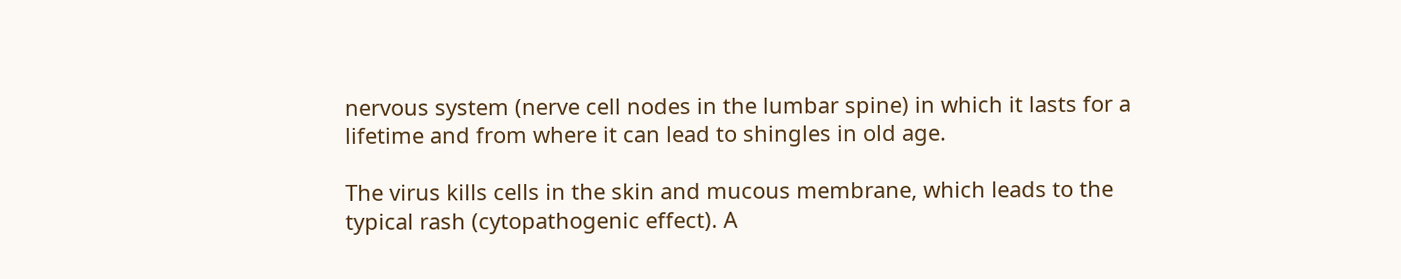nervous system (nerve cell nodes in the lumbar spine) in which it lasts for a lifetime and from where it can lead to shingles in old age.

The virus kills cells in the skin and mucous membrane, which leads to the typical rash (cytopathogenic effect). A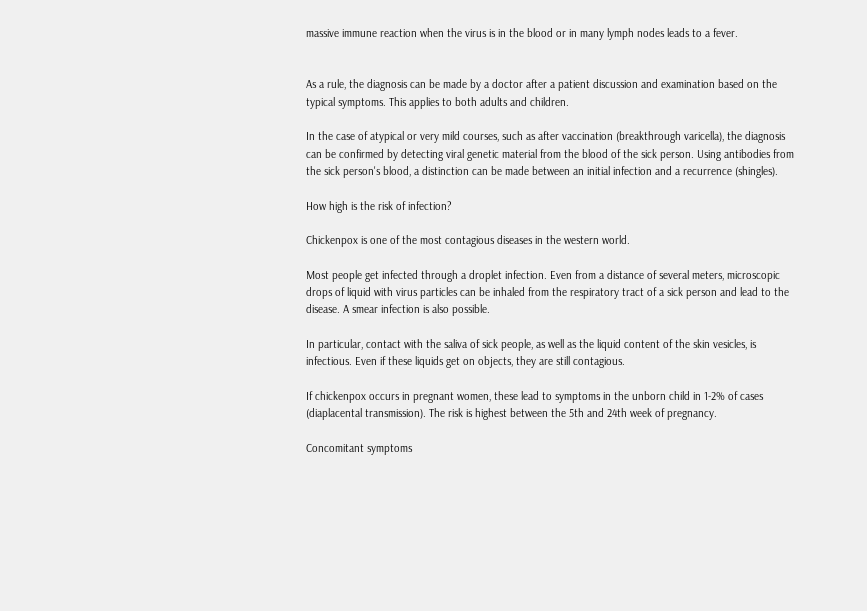massive immune reaction when the virus is in the blood or in many lymph nodes leads to a fever.


As a rule, the diagnosis can be made by a doctor after a patient discussion and examination based on the typical symptoms. This applies to both adults and children.

In the case of atypical or very mild courses, such as after vaccination (breakthrough varicella), the diagnosis can be confirmed by detecting viral genetic material from the blood of the sick person. Using antibodies from the sick person's blood, a distinction can be made between an initial infection and a recurrence (shingles).

How high is the risk of infection?

Chickenpox is one of the most contagious diseases in the western world.

Most people get infected through a droplet infection. Even from a distance of several meters, microscopic drops of liquid with virus particles can be inhaled from the respiratory tract of a sick person and lead to the disease. A smear infection is also possible.

In particular, contact with the saliva of sick people, as well as the liquid content of the skin vesicles, is infectious. Even if these liquids get on objects, they are still contagious.

If chickenpox occurs in pregnant women, these lead to symptoms in the unborn child in 1-2% of cases (diaplacental transmission). The risk is highest between the 5th and 24th week of pregnancy.

Concomitant symptoms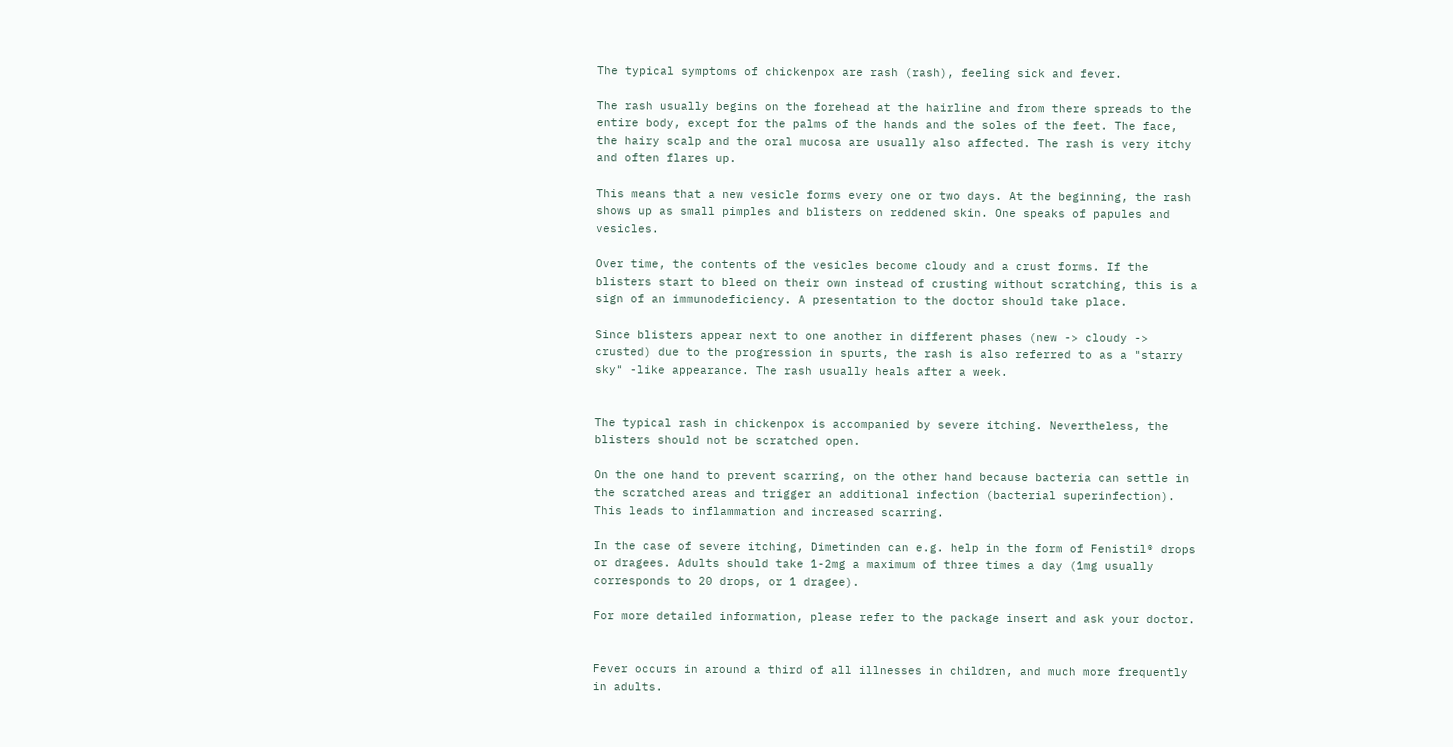The typical symptoms of chickenpox are rash (rash), feeling sick and fever.

The rash usually begins on the forehead at the hairline and from there spreads to the entire body, except for the palms of the hands and the soles of the feet. The face, the hairy scalp and the oral mucosa are usually also affected. The rash is very itchy and often flares up.

This means that a new vesicle forms every one or two days. At the beginning, the rash shows up as small pimples and blisters on reddened skin. One speaks of papules and vesicles.

Over time, the contents of the vesicles become cloudy and a crust forms. If the blisters start to bleed on their own instead of crusting without scratching, this is a sign of an immunodeficiency. A presentation to the doctor should take place.

Since blisters appear next to one another in different phases (new -> cloudy -> crusted) due to the progression in spurts, the rash is also referred to as a "starry sky" -like appearance. The rash usually heals after a week.


The typical rash in chickenpox is accompanied by severe itching. Nevertheless, the blisters should not be scratched open.

On the one hand to prevent scarring, on the other hand because bacteria can settle in the scratched areas and trigger an additional infection (bacterial superinfection). This leads to inflammation and increased scarring.

In the case of severe itching, Dimetinden can e.g. help in the form of Fenistil® drops or dragees. Adults should take 1-2mg a maximum of three times a day (1mg usually corresponds to 20 drops, or 1 dragee).

For more detailed information, please refer to the package insert and ask your doctor.


Fever occurs in around a third of all illnesses in children, and much more frequently in adults.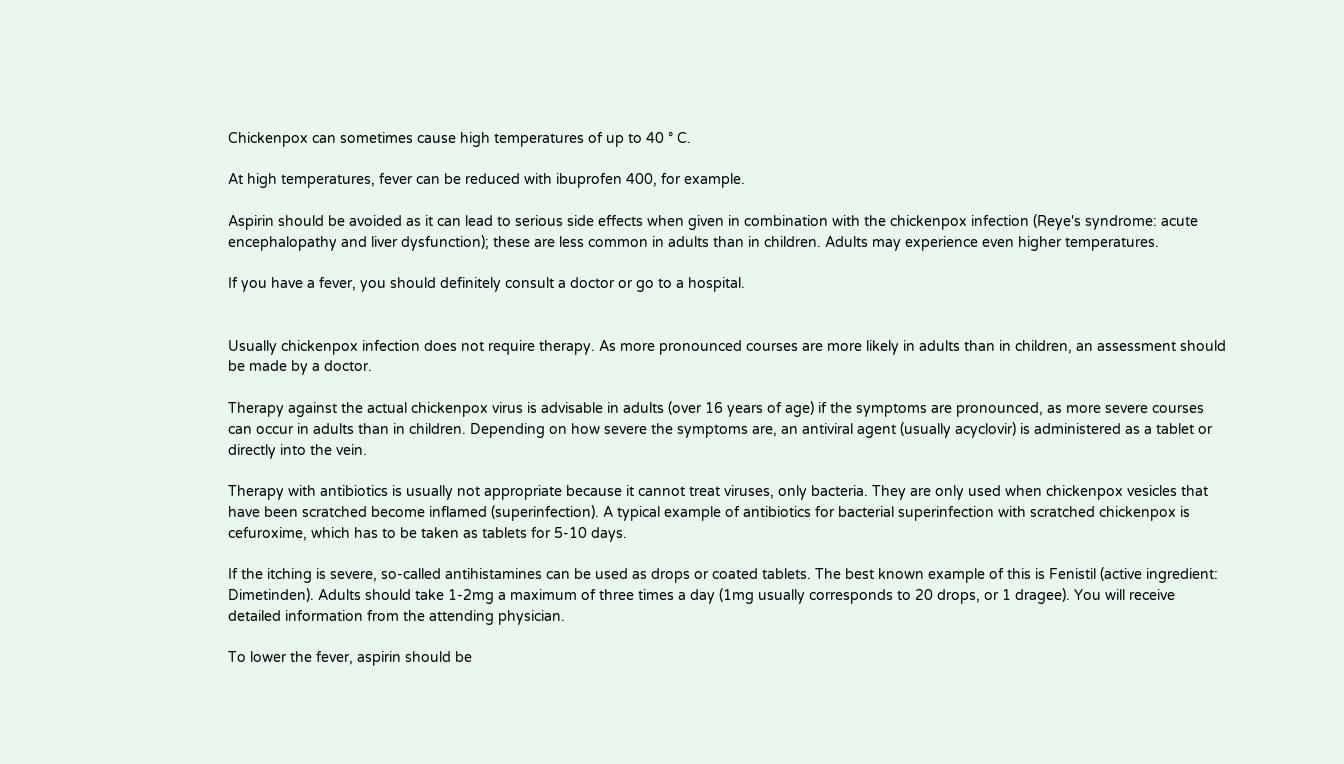Chickenpox can sometimes cause high temperatures of up to 40 ° C.

At high temperatures, fever can be reduced with ibuprofen 400, for example.

Aspirin should be avoided as it can lead to serious side effects when given in combination with the chickenpox infection (Reye's syndrome: acute encephalopathy and liver dysfunction); these are less common in adults than in children. Adults may experience even higher temperatures.

If you have a fever, you should definitely consult a doctor or go to a hospital.


Usually chickenpox infection does not require therapy. As more pronounced courses are more likely in adults than in children, an assessment should be made by a doctor.

Therapy against the actual chickenpox virus is advisable in adults (over 16 years of age) if the symptoms are pronounced, as more severe courses can occur in adults than in children. Depending on how severe the symptoms are, an antiviral agent (usually acyclovir) is administered as a tablet or directly into the vein.

Therapy with antibiotics is usually not appropriate because it cannot treat viruses, only bacteria. They are only used when chickenpox vesicles that have been scratched become inflamed (superinfection). A typical example of antibiotics for bacterial superinfection with scratched chickenpox is cefuroxime, which has to be taken as tablets for 5-10 days.

If the itching is severe, so-called antihistamines can be used as drops or coated tablets. The best known example of this is Fenistil (active ingredient: Dimetinden). Adults should take 1-2mg a maximum of three times a day (1mg usually corresponds to 20 drops, or 1 dragee). You will receive detailed information from the attending physician.

To lower the fever, aspirin should be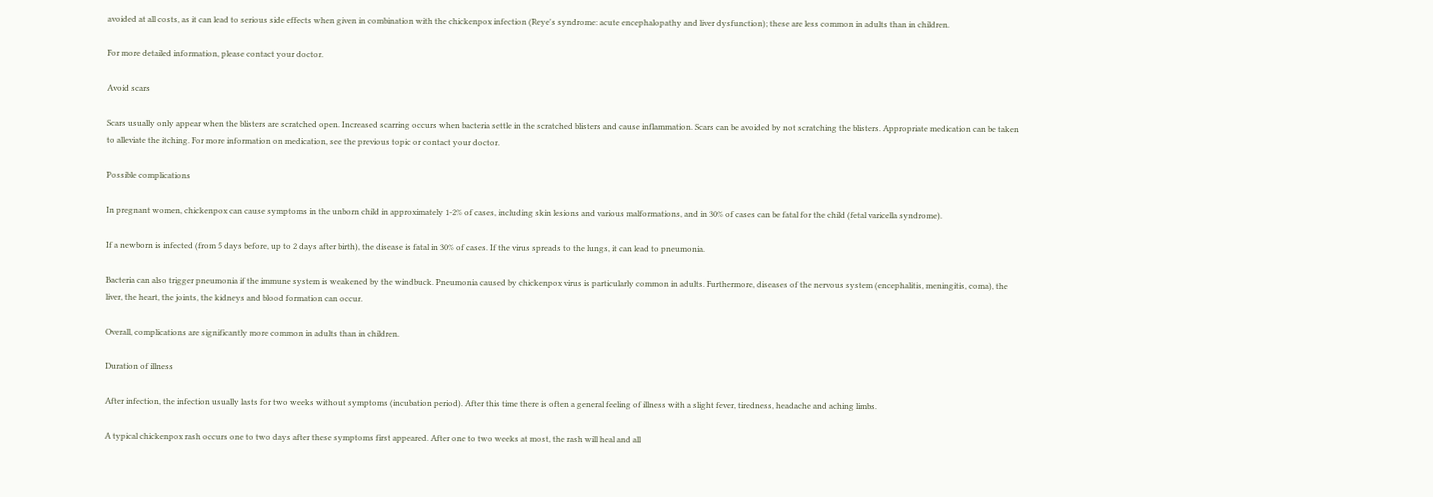avoided at all costs, as it can lead to serious side effects when given in combination with the chickenpox infection (Reye's syndrome: acute encephalopathy and liver dysfunction); these are less common in adults than in children.

For more detailed information, please contact your doctor.

Avoid scars

Scars usually only appear when the blisters are scratched open. Increased scarring occurs when bacteria settle in the scratched blisters and cause inflammation. Scars can be avoided by not scratching the blisters. Appropriate medication can be taken to alleviate the itching. For more information on medication, see the previous topic or contact your doctor.

Possible complications

In pregnant women, chickenpox can cause symptoms in the unborn child in approximately 1-2% of cases, including skin lesions and various malformations, and in 30% of cases can be fatal for the child (fetal varicella syndrome).

If a newborn is infected (from 5 days before, up to 2 days after birth), the disease is fatal in 30% of cases. If the virus spreads to the lungs, it can lead to pneumonia.

Bacteria can also trigger pneumonia if the immune system is weakened by the windbuck. Pneumonia caused by chickenpox virus is particularly common in adults. Furthermore, diseases of the nervous system (encephalitis, meningitis, coma), the liver, the heart, the joints, the kidneys and blood formation can occur.

Overall, complications are significantly more common in adults than in children.

Duration of illness

After infection, the infection usually lasts for two weeks without symptoms (incubation period). After this time there is often a general feeling of illness with a slight fever, tiredness, headache and aching limbs.

A typical chickenpox rash occurs one to two days after these symptoms first appeared. After one to two weeks at most, the rash will heal and all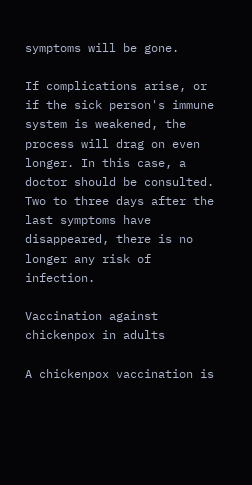symptoms will be gone.

If complications arise, or if the sick person's immune system is weakened, the process will drag on even longer. In this case, a doctor should be consulted. Two to three days after the last symptoms have disappeared, there is no longer any risk of infection.

Vaccination against chickenpox in adults

A chickenpox vaccination is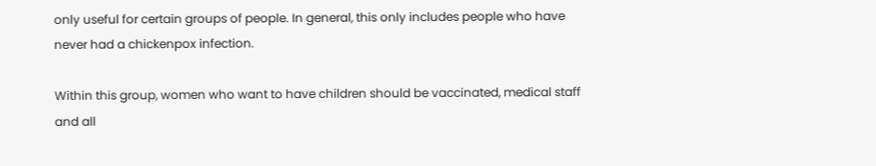only useful for certain groups of people. In general, this only includes people who have never had a chickenpox infection.

Within this group, women who want to have children should be vaccinated, medical staff and all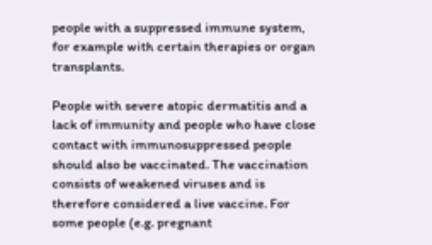people with a suppressed immune system, for example with certain therapies or organ transplants.

People with severe atopic dermatitis and a lack of immunity and people who have close contact with immunosuppressed people should also be vaccinated. The vaccination consists of weakened viruses and is therefore considered a live vaccine. For some people (e.g. pregnant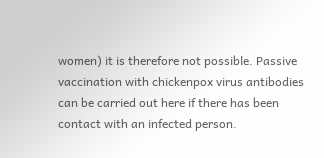women) it is therefore not possible. Passive vaccination with chickenpox virus antibodies can be carried out here if there has been contact with an infected person.